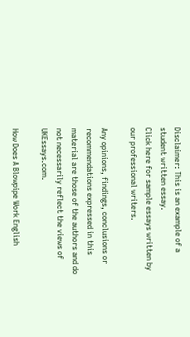Disclaimer: This is an example of a student written essay.
Click here for sample essays written by our professional writers.

Any opinions, findings, conclusions or recommendations expressed in this material are those of the authors and do not necessarily reflect the views of UKEssays.com.

How Does A Blowpipe Work English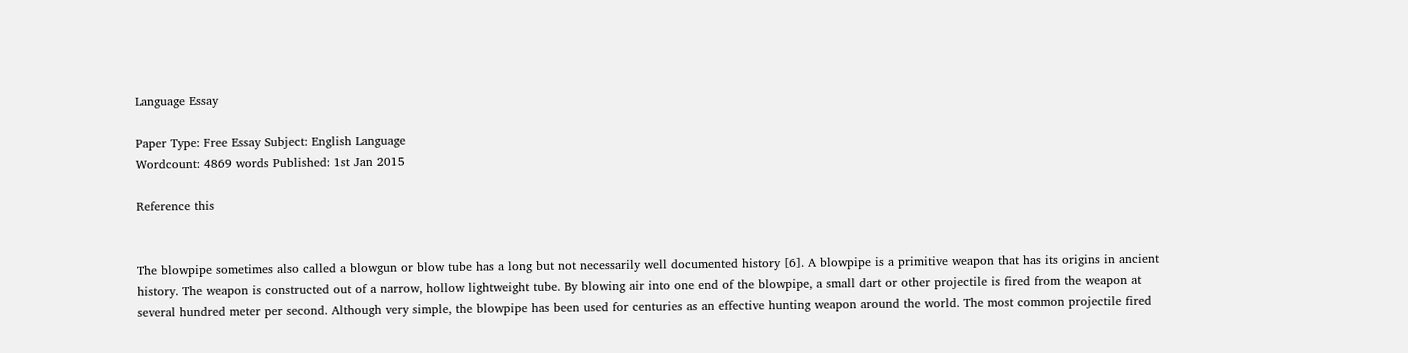Language Essay

Paper Type: Free Essay Subject: English Language
Wordcount: 4869 words Published: 1st Jan 2015

Reference this


The blowpipe sometimes also called a blowgun or blow tube has a long but not necessarily well documented history [6]. A blowpipe is a primitive weapon that has its origins in ancient history. The weapon is constructed out of a narrow, hollow lightweight tube. By blowing air into one end of the blowpipe, a small dart or other projectile is fired from the weapon at several hundred meter per second. Although very simple, the blowpipe has been used for centuries as an effective hunting weapon around the world. The most common projectile fired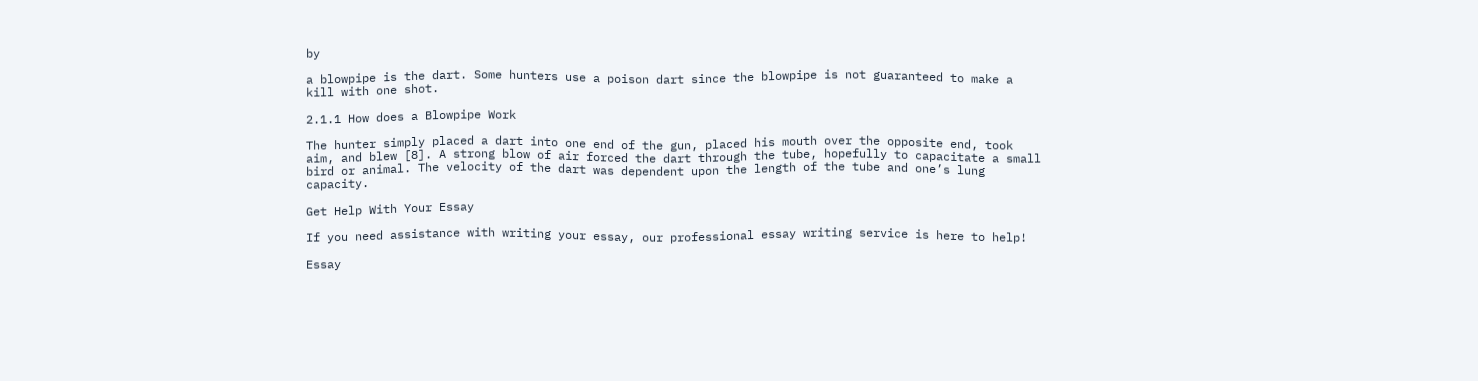by

a blowpipe is the dart. Some hunters use a poison dart since the blowpipe is not guaranteed to make a kill with one shot.

2.1.1 How does a Blowpipe Work

The hunter simply placed a dart into one end of the gun, placed his mouth over the opposite end, took aim, and blew [8]. A strong blow of air forced the dart through the tube, hopefully to capacitate a small bird or animal. The velocity of the dart was dependent upon the length of the tube and one’s lung capacity.

Get Help With Your Essay

If you need assistance with writing your essay, our professional essay writing service is here to help!

Essay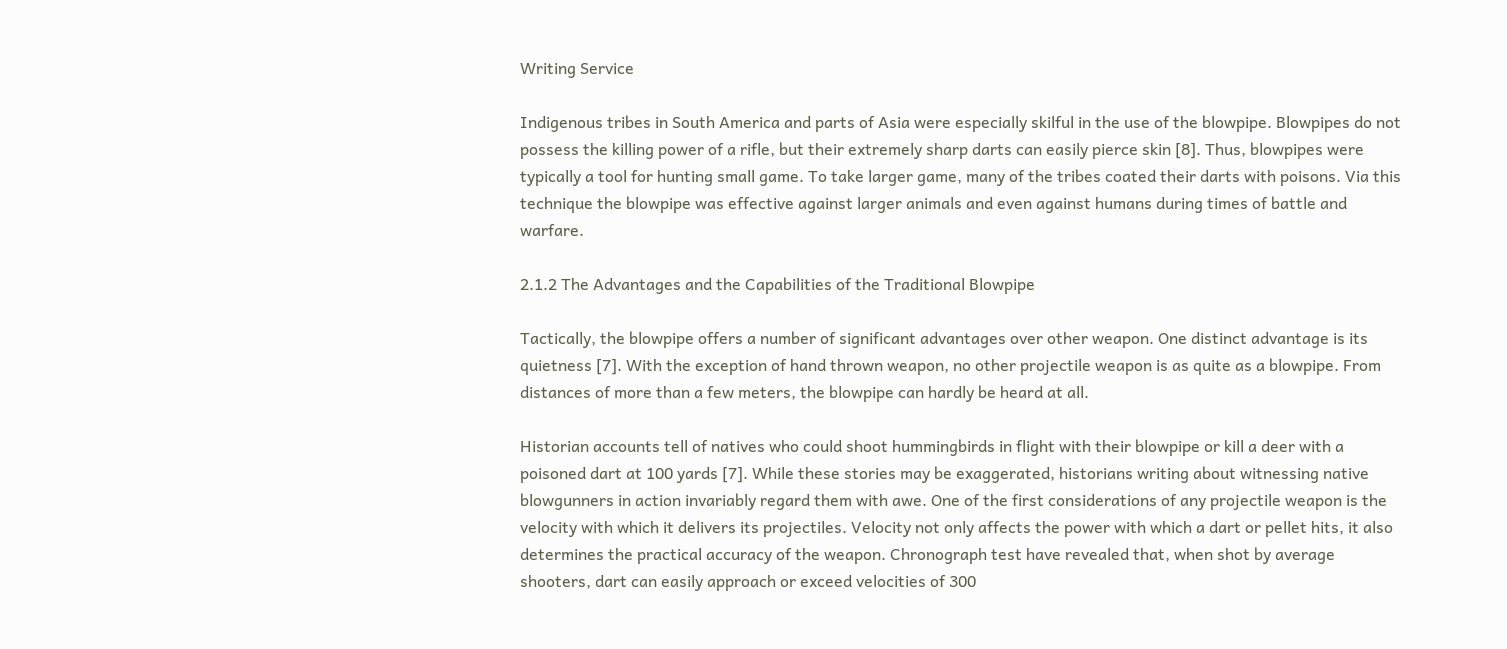Writing Service

Indigenous tribes in South America and parts of Asia were especially skilful in the use of the blowpipe. Blowpipes do not possess the killing power of a rifle, but their extremely sharp darts can easily pierce skin [8]. Thus, blowpipes were typically a tool for hunting small game. To take larger game, many of the tribes coated their darts with poisons. Via this technique the blowpipe was effective against larger animals and even against humans during times of battle and warfare.

2.1.2 The Advantages and the Capabilities of the Traditional Blowpipe

Tactically, the blowpipe offers a number of significant advantages over other weapon. One distinct advantage is its quietness [7]. With the exception of hand thrown weapon, no other projectile weapon is as quite as a blowpipe. From distances of more than a few meters, the blowpipe can hardly be heard at all.

Historian accounts tell of natives who could shoot hummingbirds in flight with their blowpipe or kill a deer with a poisoned dart at 100 yards [7]. While these stories may be exaggerated, historians writing about witnessing native blowgunners in action invariably regard them with awe. One of the first considerations of any projectile weapon is the velocity with which it delivers its projectiles. Velocity not only affects the power with which a dart or pellet hits, it also determines the practical accuracy of the weapon. Chronograph test have revealed that, when shot by average shooters, dart can easily approach or exceed velocities of 300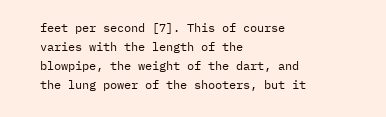feet per second [7]. This of course varies with the length of the blowpipe, the weight of the dart, and the lung power of the shooters, but it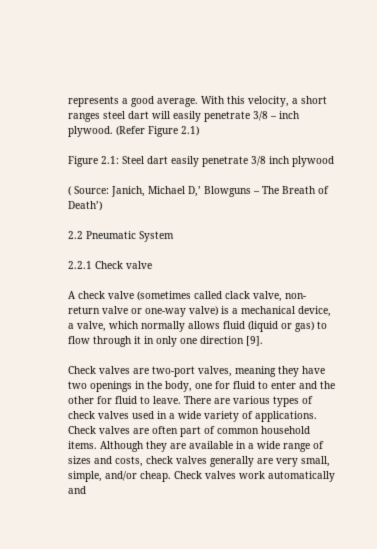represents a good average. With this velocity, a short ranges steel dart will easily penetrate 3/8 – inch plywood. (Refer Figure 2.1)

Figure 2.1: Steel dart easily penetrate 3/8 inch plywood

( Source: Janich, Michael D,’ Blowguns – The Breath of Death’)

2.2 Pneumatic System

2.2.1 Check valve

A check valve (sometimes called clack valve, non-return valve or one-way valve) is a mechanical device, a valve, which normally allows fluid (liquid or gas) to flow through it in only one direction [9].

Check valves are two-port valves, meaning they have two openings in the body, one for fluid to enter and the other for fluid to leave. There are various types of check valves used in a wide variety of applications. Check valves are often part of common household items. Although they are available in a wide range of sizes and costs, check valves generally are very small, simple, and/or cheap. Check valves work automatically and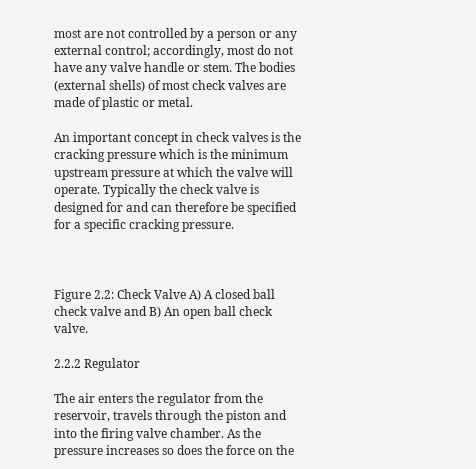most are not controlled by a person or any external control; accordingly, most do not have any valve handle or stem. The bodies (external shells) of most check valves are made of plastic or metal.

An important concept in check valves is the cracking pressure which is the minimum upstream pressure at which the valve will operate. Typically the check valve is designed for and can therefore be specified for a specific cracking pressure.



Figure 2.2: Check Valve A) A closed ball check valve and B) An open ball check valve.

2.2.2 Regulator

The air enters the regulator from the reservoir, travels through the piston and into the firing valve chamber. As the pressure increases so does the force on the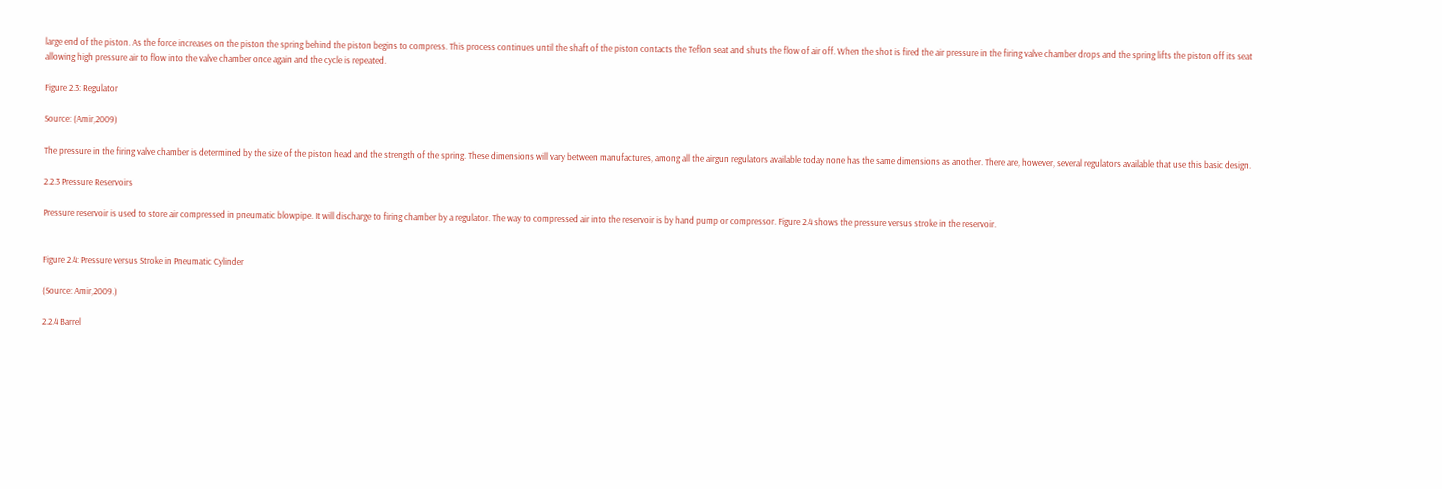large end of the piston. As the force increases on the piston the spring behind the piston begins to compress. This process continues until the shaft of the piston contacts the Teflon seat and shuts the flow of air off. When the shot is fired the air pressure in the firing valve chamber drops and the spring lifts the piston off its seat allowing high pressure air to flow into the valve chamber once again and the cycle is repeated.

Figure 2.3: Regulator

Source: (Amir,2009)

The pressure in the firing valve chamber is determined by the size of the piston head and the strength of the spring. These dimensions will vary between manufactures, among all the airgun regulators available today none has the same dimensions as another. There are, however, several regulators available that use this basic design.

2.2.3 Pressure Reservoirs

Pressure reservoir is used to store air compressed in pneumatic blowpipe. It will discharge to firing chamber by a regulator. The way to compressed air into the reservoir is by hand pump or compressor. Figure 2.4 shows the pressure versus stroke in the reservoir.


Figure 2.4: Pressure versus Stroke in Pneumatic Cylinder

(Source: Amir,2009.)

2.2.4 Barrel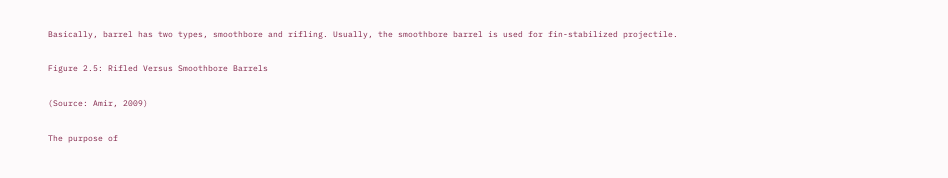Basically, barrel has two types, smoothbore and rifling. Usually, the smoothbore barrel is used for fin-stabilized projectile.

Figure 2.5: Rifled Versus Smoothbore Barrels

(Source: Amir, 2009)

The purpose of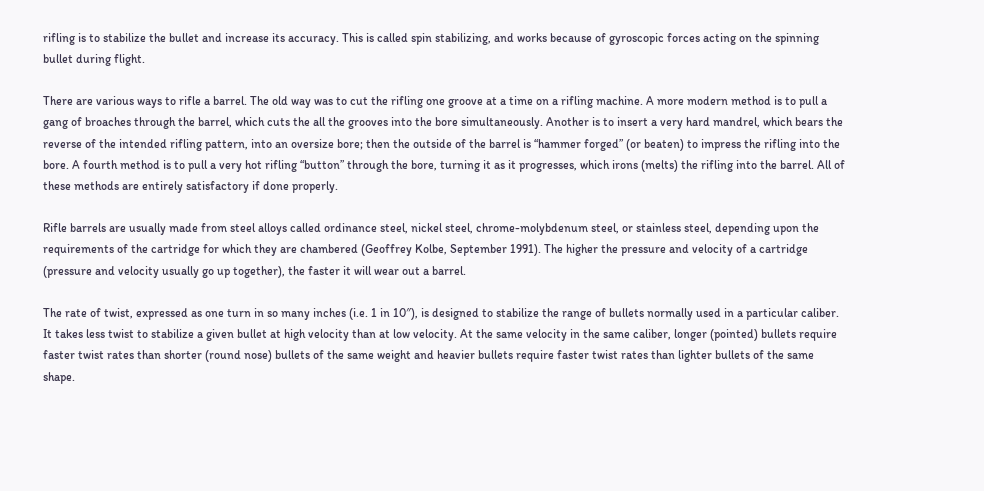rifling is to stabilize the bullet and increase its accuracy. This is called spin stabilizing, and works because of gyroscopic forces acting on the spinning bullet during flight.

There are various ways to rifle a barrel. The old way was to cut the rifling one groove at a time on a rifling machine. A more modern method is to pull a gang of broaches through the barrel, which cuts the all the grooves into the bore simultaneously. Another is to insert a very hard mandrel, which bears the reverse of the intended rifling pattern, into an oversize bore; then the outside of the barrel is “hammer forged” (or beaten) to impress the rifling into the bore. A fourth method is to pull a very hot rifling “button” through the bore, turning it as it progresses, which irons (melts) the rifling into the barrel. All of these methods are entirely satisfactory if done properly.

Rifle barrels are usually made from steel alloys called ordinance steel, nickel steel, chrome-molybdenum steel, or stainless steel, depending upon the requirements of the cartridge for which they are chambered (Geoffrey Kolbe, September 1991). The higher the pressure and velocity of a cartridge (pressure and velocity usually go up together), the faster it will wear out a barrel.

The rate of twist, expressed as one turn in so many inches (i.e. 1 in 10″), is designed to stabilize the range of bullets normally used in a particular caliber. It takes less twist to stabilize a given bullet at high velocity than at low velocity. At the same velocity in the same caliber, longer (pointed) bullets require faster twist rates than shorter (round nose) bullets of the same weight and heavier bullets require faster twist rates than lighter bullets of the same shape.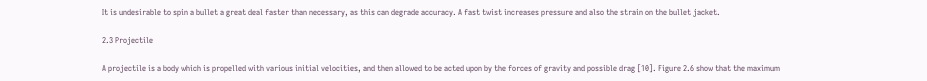It is undesirable to spin a bullet a great deal faster than necessary, as this can degrade accuracy. A fast twist increases pressure and also the strain on the bullet jacket.

2.3 Projectile

A projectile is a body which is propelled with various initial velocities, and then allowed to be acted upon by the forces of gravity and possible drag [10]. Figure 2.6 show that the maximum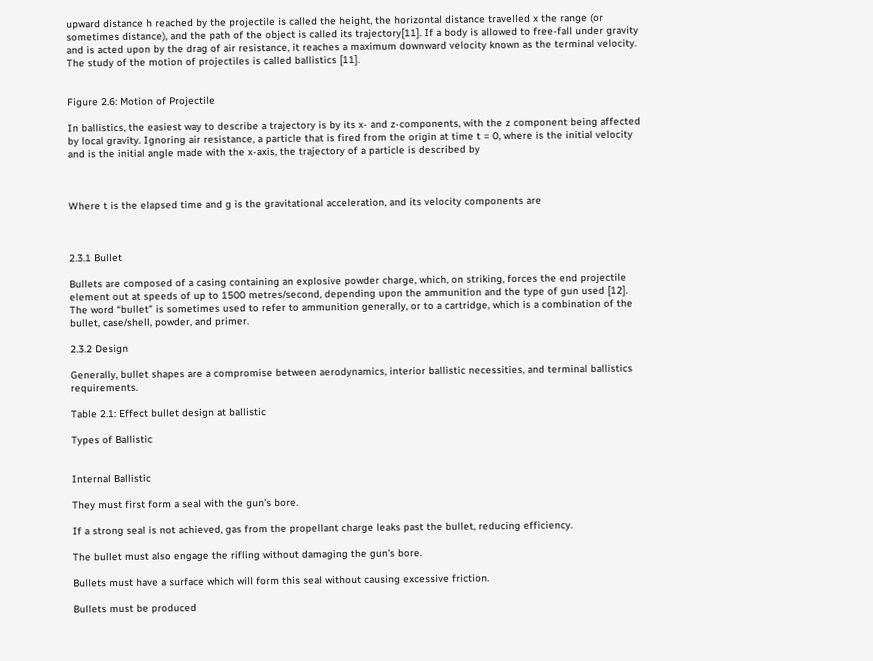upward distance h reached by the projectile is called the height, the horizontal distance travelled x the range (or sometimes distance), and the path of the object is called its trajectory[11]. If a body is allowed to free-fall under gravity and is acted upon by the drag of air resistance, it reaches a maximum downward velocity known as the terminal velocity. The study of the motion of projectiles is called ballistics [11].


Figure 2.6: Motion of Projectile

In ballistics, the easiest way to describe a trajectory is by its x- and z-components, with the z component being affected by local gravity. Ignoring air resistance, a particle that is fired from the origin at time t = 0, where is the initial velocity and is the initial angle made with the x-axis, the trajectory of a particle is described by



Where t is the elapsed time and g is the gravitational acceleration, and its velocity components are



2.3.1 Bullet

Bullets are composed of a casing containing an explosive powder charge, which, on striking, forces the end projectile element out at speeds of up to 1500 metres/second, depending upon the ammunition and the type of gun used [12]. The word “bullet” is sometimes used to refer to ammunition generally, or to a cartridge, which is a combination of the bullet, case/shell, powder, and primer.

2.3.2 Design

Generally, bullet shapes are a compromise between aerodynamics, interior ballistic necessities, and terminal ballistics requirements.

Table 2.1: Effect bullet design at ballistic

Types of Ballistic


Internal Ballistic

They must first form a seal with the gun’s bore.

If a strong seal is not achieved, gas from the propellant charge leaks past the bullet, reducing efficiency.

The bullet must also engage the rifling without damaging the gun’s bore.

Bullets must have a surface which will form this seal without causing excessive friction.

Bullets must be produced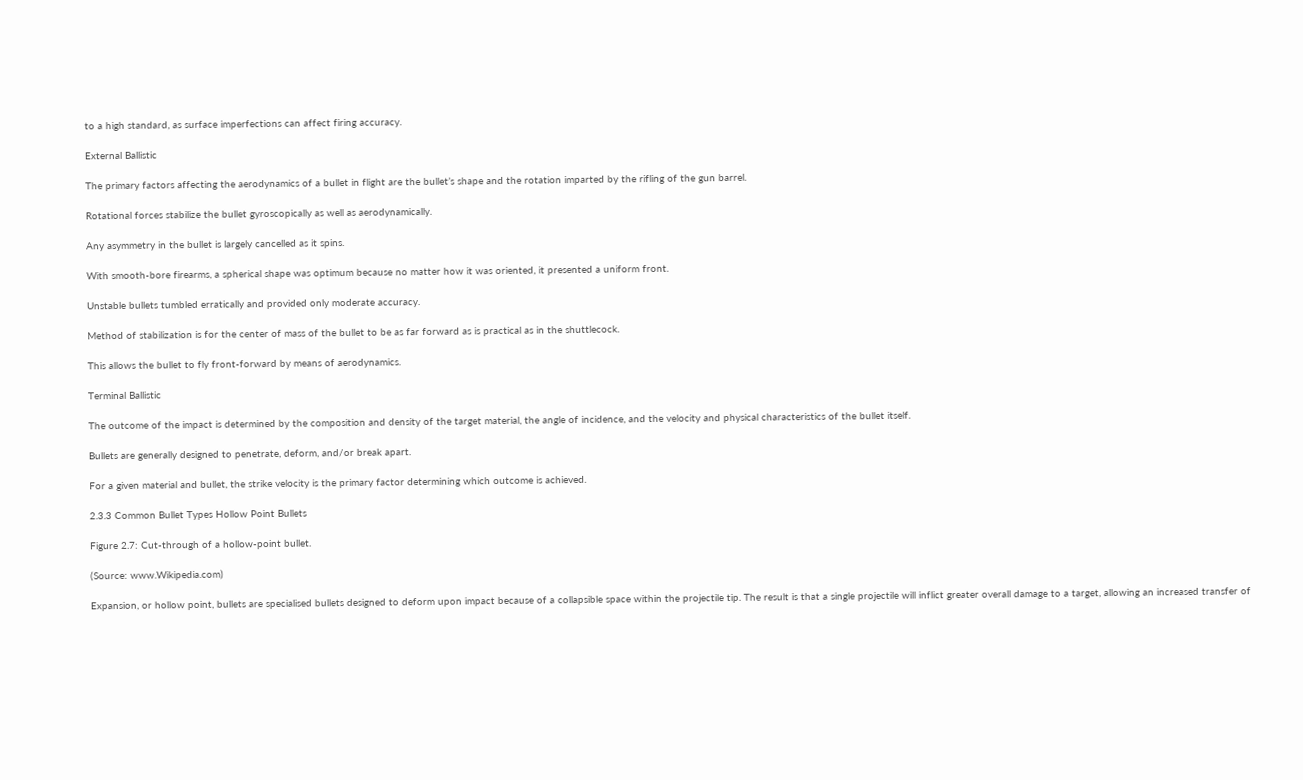to a high standard, as surface imperfections can affect firing accuracy.

External Ballistic

The primary factors affecting the aerodynamics of a bullet in flight are the bullet’s shape and the rotation imparted by the rifling of the gun barrel.

Rotational forces stabilize the bullet gyroscopically as well as aerodynamically.

Any asymmetry in the bullet is largely cancelled as it spins.

With smooth-bore firearms, a spherical shape was optimum because no matter how it was oriented, it presented a uniform front.

Unstable bullets tumbled erratically and provided only moderate accuracy.

Method of stabilization is for the center of mass of the bullet to be as far forward as is practical as in the shuttlecock.

This allows the bullet to fly front-forward by means of aerodynamics.

Terminal Ballistic

The outcome of the impact is determined by the composition and density of the target material, the angle of incidence, and the velocity and physical characteristics of the bullet itself.

Bullets are generally designed to penetrate, deform, and/or break apart.

For a given material and bullet, the strike velocity is the primary factor determining which outcome is achieved.

2.3.3 Common Bullet Types Hollow Point Bullets

Figure 2.7: Cut-through of a hollow-point bullet.

(Source: www.Wikipedia.com)

Expansion, or hollow point, bullets are specialised bullets designed to deform upon impact because of a collapsible space within the projectile tip. The result is that a single projectile will inflict greater overall damage to a target, allowing an increased transfer of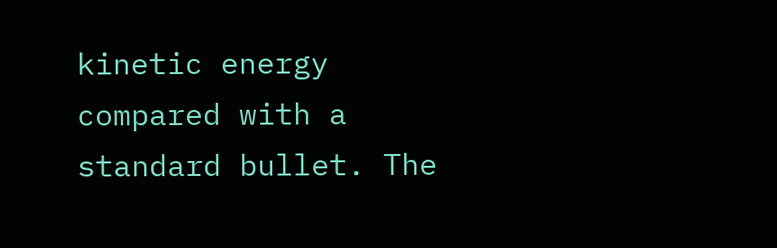kinetic energy compared with a standard bullet. The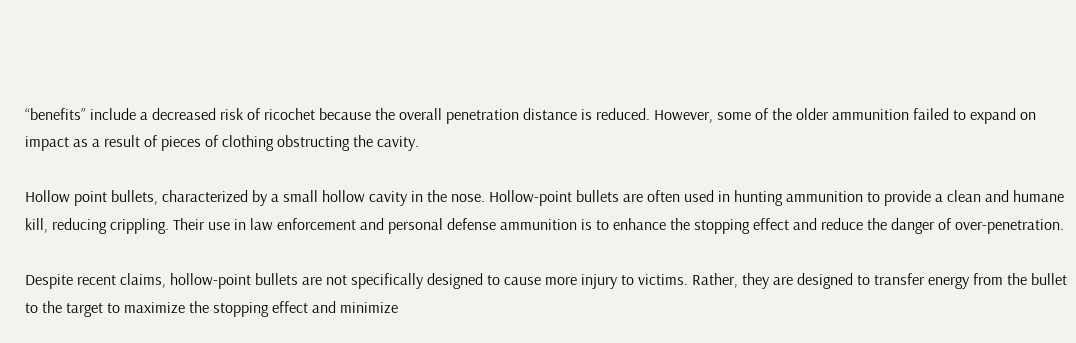“benefits” include a decreased risk of ricochet because the overall penetration distance is reduced. However, some of the older ammunition failed to expand on impact as a result of pieces of clothing obstructing the cavity.

Hollow point bullets, characterized by a small hollow cavity in the nose. Hollow-point bullets are often used in hunting ammunition to provide a clean and humane kill, reducing crippling. Their use in law enforcement and personal defense ammunition is to enhance the stopping effect and reduce the danger of over-penetration.

Despite recent claims, hollow-point bullets are not specifically designed to cause more injury to victims. Rather, they are designed to transfer energy from the bullet to the target to maximize the stopping effect and minimize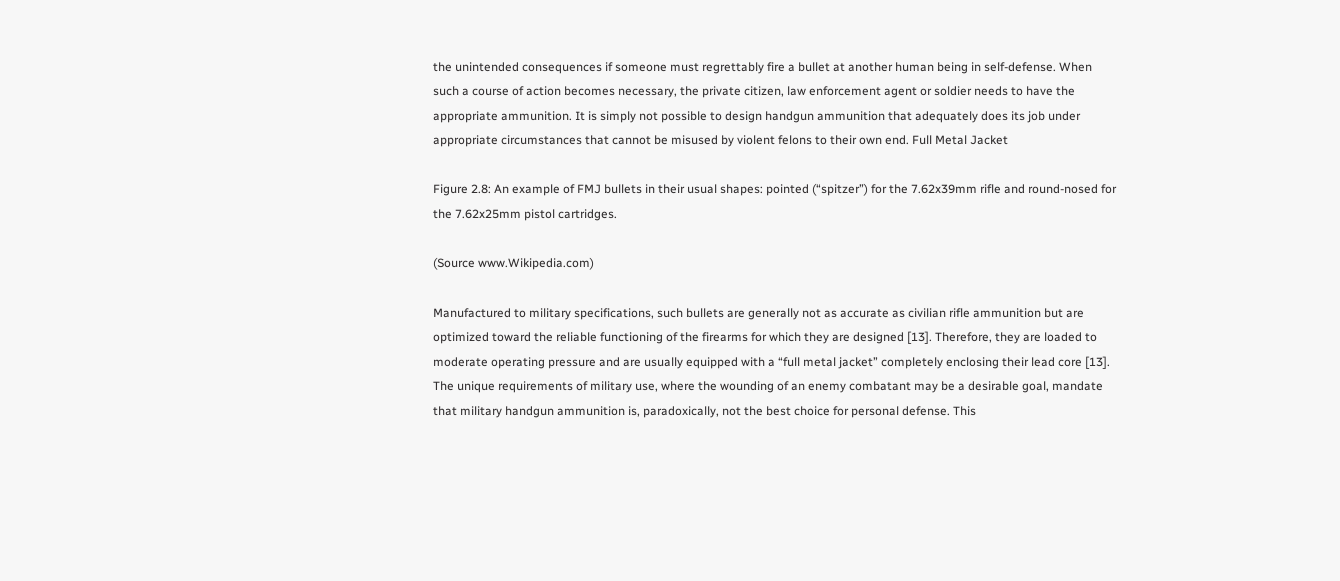the unintended consequences if someone must regrettably fire a bullet at another human being in self-defense. When such a course of action becomes necessary, the private citizen, law enforcement agent or soldier needs to have the appropriate ammunition. It is simply not possible to design handgun ammunition that adequately does its job under appropriate circumstances that cannot be misused by violent felons to their own end. Full Metal Jacket

Figure 2.8: An example of FMJ bullets in their usual shapes: pointed (“spitzer”) for the 7.62x39mm rifle and round-nosed for the 7.62x25mm pistol cartridges.

(Source www.Wikipedia.com)

Manufactured to military specifications, such bullets are generally not as accurate as civilian rifle ammunition but are optimized toward the reliable functioning of the firearms for which they are designed [13]. Therefore, they are loaded to moderate operating pressure and are usually equipped with a “full metal jacket” completely enclosing their lead core [13]. The unique requirements of military use, where the wounding of an enemy combatant may be a desirable goal, mandate that military handgun ammunition is, paradoxically, not the best choice for personal defense. This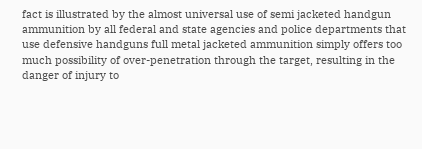fact is illustrated by the almost universal use of semi jacketed handgun ammunition by all federal and state agencies and police departments that use defensive handguns full metal jacketed ammunition simply offers too much possibility of over-penetration through the target, resulting in the danger of injury to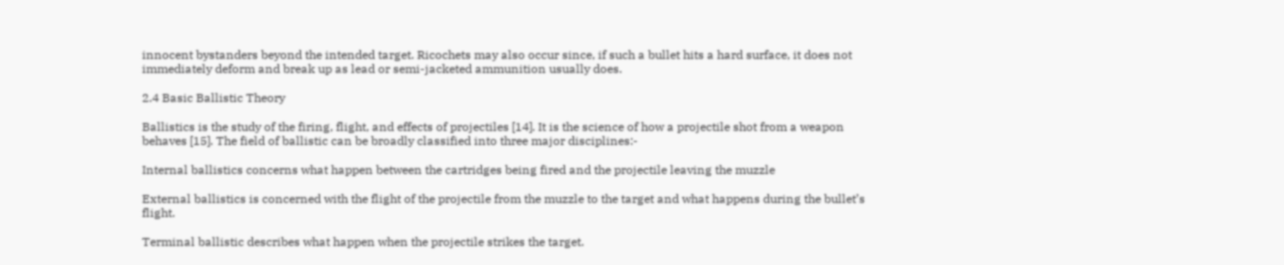innocent bystanders beyond the intended target. Ricochets may also occur since, if such a bullet hits a hard surface, it does not immediately deform and break up as lead or semi-jacketed ammunition usually does.

2.4 Basic Ballistic Theory

Ballistics is the study of the firing, flight, and effects of projectiles [14]. It is the science of how a projectile shot from a weapon behaves [15]. The field of ballistic can be broadly classified into three major disciplines:-

Internal ballistics concerns what happen between the cartridges being fired and the projectile leaving the muzzle

External ballistics is concerned with the flight of the projectile from the muzzle to the target and what happens during the bullet’s flight.

Terminal ballistic describes what happen when the projectile strikes the target.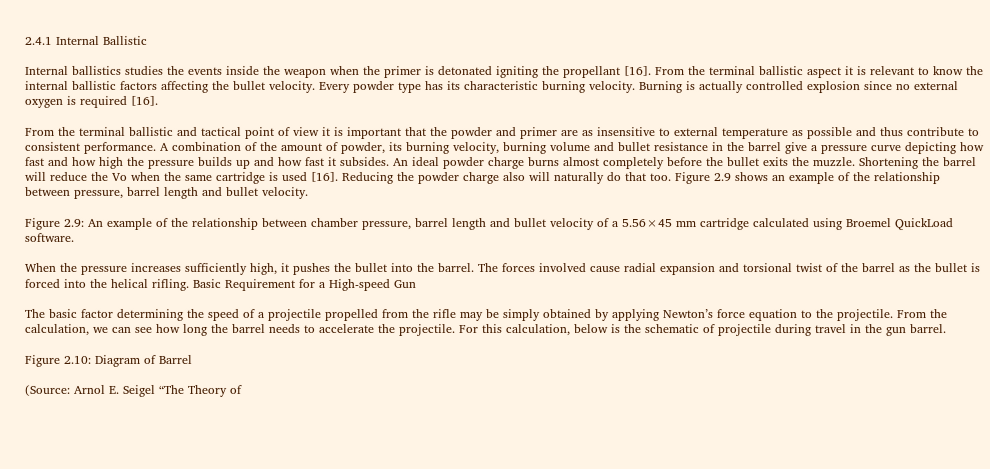2.4.1 Internal Ballistic

Internal ballistics studies the events inside the weapon when the primer is detonated igniting the propellant [16]. From the terminal ballistic aspect it is relevant to know the internal ballistic factors affecting the bullet velocity. Every powder type has its characteristic burning velocity. Burning is actually controlled explosion since no external oxygen is required [16].

From the terminal ballistic and tactical point of view it is important that the powder and primer are as insensitive to external temperature as possible and thus contribute to consistent performance. A combination of the amount of powder, its burning velocity, burning volume and bullet resistance in the barrel give a pressure curve depicting how fast and how high the pressure builds up and how fast it subsides. An ideal powder charge burns almost completely before the bullet exits the muzzle. Shortening the barrel will reduce the Vo when the same cartridge is used [16]. Reducing the powder charge also will naturally do that too. Figure 2.9 shows an example of the relationship between pressure, barrel length and bullet velocity.

Figure 2.9: An example of the relationship between chamber pressure, barrel length and bullet velocity of a 5.56×45 mm cartridge calculated using Broemel QuickLoad software.

When the pressure increases sufficiently high, it pushes the bullet into the barrel. The forces involved cause radial expansion and torsional twist of the barrel as the bullet is forced into the helical rifling. Basic Requirement for a High-speed Gun

The basic factor determining the speed of a projectile propelled from the rifle may be simply obtained by applying Newton’s force equation to the projectile. From the calculation, we can see how long the barrel needs to accelerate the projectile. For this calculation, below is the schematic of projectile during travel in the gun barrel.

Figure 2.10: Diagram of Barrel

(Source: Arnol E. Seigel “The Theory of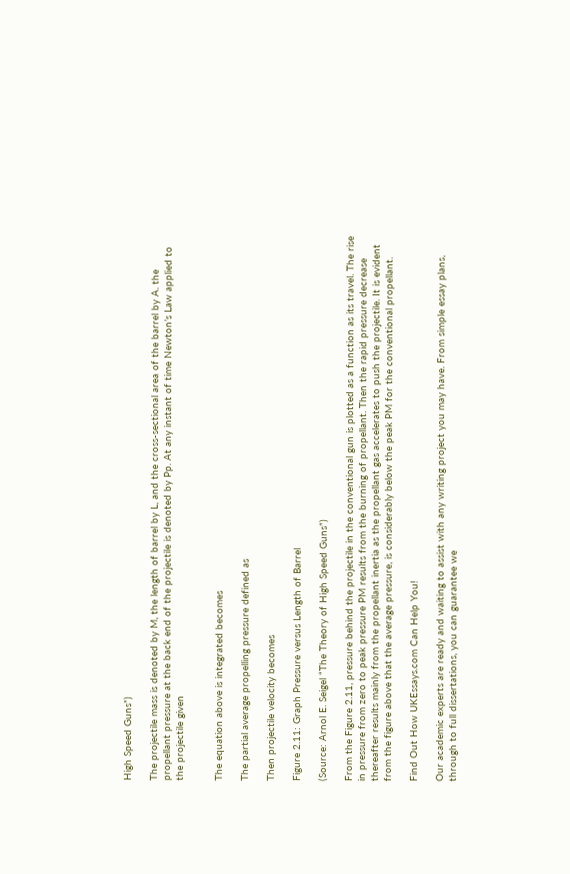High Speed Guns”)

The projectile mass is denoted by M, the length of barrel by L, and the cross-sectional area of the barrel by A. the propellant pressure at the back end of the projectile is denoted by Pp. At any instant of time Newton’s Law applied to the projectile given


The equation above is integrated becomes

The partial average propelling pressure defined as

Then projectile velocity becomes

Figure 2.11: Graph Pressure versus Length of Barrel

(Source: Arnol E. Seigel “The Theory of High Speed Guns”)

From the Figure 2.11, pressure behind the projectile in the conventional gun is plotted as a function as its travel. The rise in pressure from zero to peak pressure PM results from the burning of propellant. Then the rapid pressure decrease thereafter results mainly from the propellant inertia as the propellant gas accelerates to push the projectile. It is evident from the figure above that the average pressure, is considerably below the peak PM for the conventional propellant.

Find Out How UKEssays.com Can Help You!

Our academic experts are ready and waiting to assist with any writing project you may have. From simple essay plans, through to full dissertations, you can guarantee we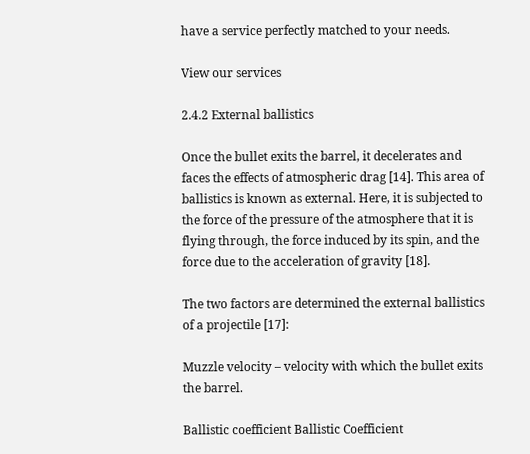have a service perfectly matched to your needs.

View our services

2.4.2 External ballistics

Once the bullet exits the barrel, it decelerates and faces the effects of atmospheric drag [14]. This area of ballistics is known as external. Here, it is subjected to the force of the pressure of the atmosphere that it is flying through, the force induced by its spin, and the force due to the acceleration of gravity [18].

The two factors are determined the external ballistics of a projectile [17]:

Muzzle velocity – velocity with which the bullet exits the barrel.

Ballistic coefficient Ballistic Coefficient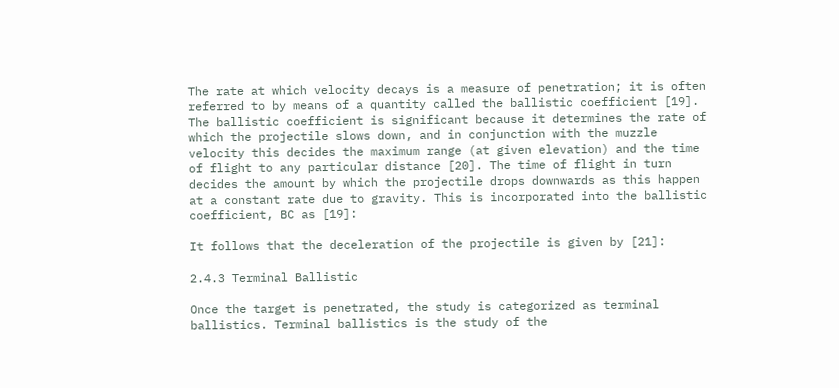The rate at which velocity decays is a measure of penetration; it is often referred to by means of a quantity called the ballistic coefficient [19]. The ballistic coefficient is significant because it determines the rate of which the projectile slows down, and in conjunction with the muzzle velocity this decides the maximum range (at given elevation) and the time of flight to any particular distance [20]. The time of flight in turn decides the amount by which the projectile drops downwards as this happen at a constant rate due to gravity. This is incorporated into the ballistic coefficient, BC as [19]:

It follows that the deceleration of the projectile is given by [21]:

2.4.3 Terminal Ballistic

Once the target is penetrated, the study is categorized as terminal ballistics. Terminal ballistics is the study of the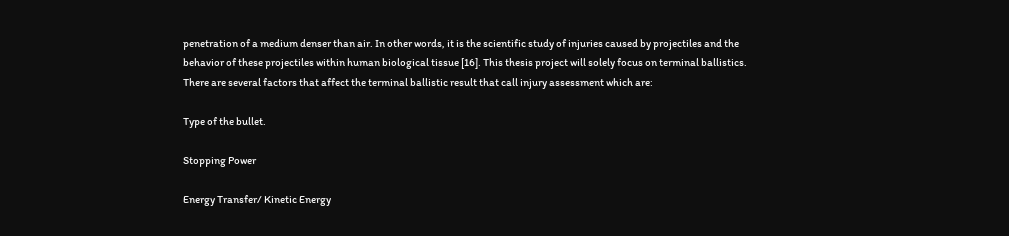penetration of a medium denser than air. In other words, it is the scientific study of injuries caused by projectiles and the behavior of these projectiles within human biological tissue [16]. This thesis project will solely focus on terminal ballistics. There are several factors that affect the terminal ballistic result that call injury assessment which are:

Type of the bullet.

Stopping Power

Energy Transfer/ Kinetic Energy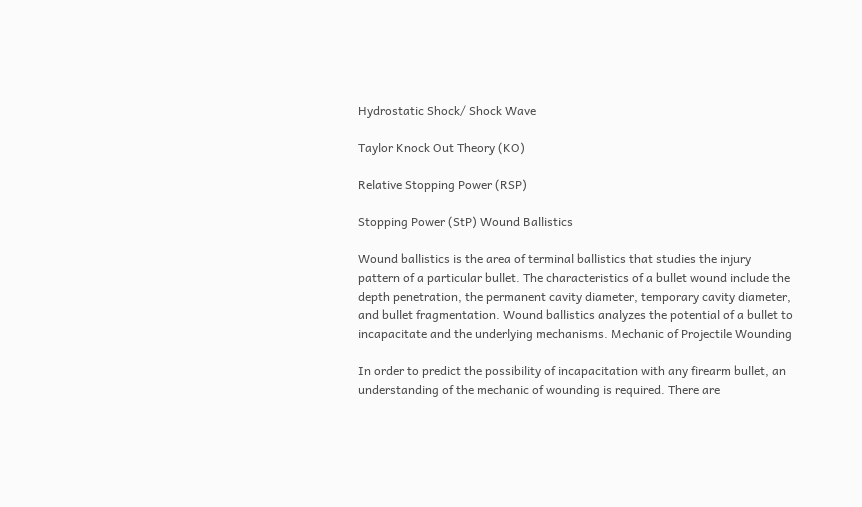Hydrostatic Shock/ Shock Wave

Taylor Knock Out Theory (KO)

Relative Stopping Power (RSP)

Stopping Power (StP) Wound Ballistics

Wound ballistics is the area of terminal ballistics that studies the injury pattern of a particular bullet. The characteristics of a bullet wound include the depth penetration, the permanent cavity diameter, temporary cavity diameter, and bullet fragmentation. Wound ballistics analyzes the potential of a bullet to incapacitate and the underlying mechanisms. Mechanic of Projectile Wounding

In order to predict the possibility of incapacitation with any firearm bullet, an understanding of the mechanic of wounding is required. There are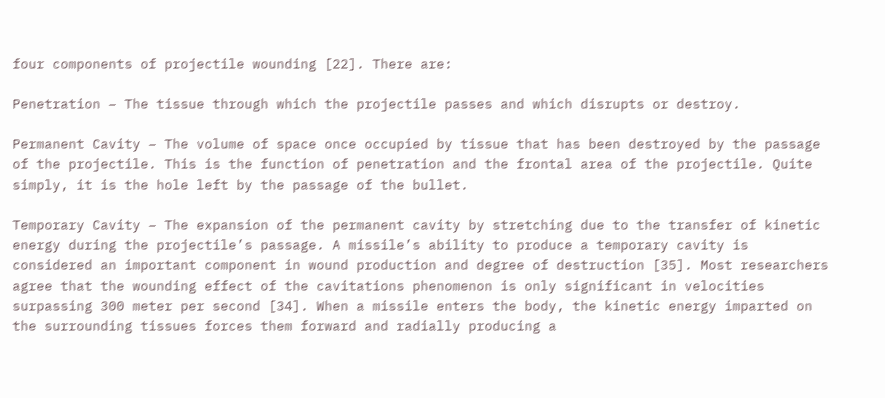four components of projectile wounding [22]. There are:

Penetration – The tissue through which the projectile passes and which disrupts or destroy.

Permanent Cavity – The volume of space once occupied by tissue that has been destroyed by the passage of the projectile. This is the function of penetration and the frontal area of the projectile. Quite simply, it is the hole left by the passage of the bullet.

Temporary Cavity – The expansion of the permanent cavity by stretching due to the transfer of kinetic energy during the projectile’s passage. A missile’s ability to produce a temporary cavity is considered an important component in wound production and degree of destruction [35]. Most researchers agree that the wounding effect of the cavitations phenomenon is only significant in velocities surpassing 300 meter per second [34]. When a missile enters the body, the kinetic energy imparted on the surrounding tissues forces them forward and radially producing a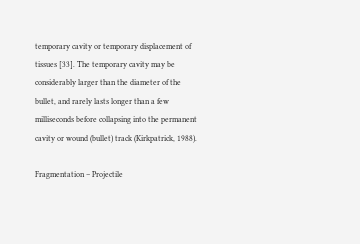temporary cavity or temporary displacement of tissues [33]. The temporary cavity may be considerably larger than the diameter of the bullet, and rarely lasts longer than a few milliseconds before collapsing into the permanent cavity or wound (bullet) track (Kirkpatrick, 1988).

Fragmentation – Projectile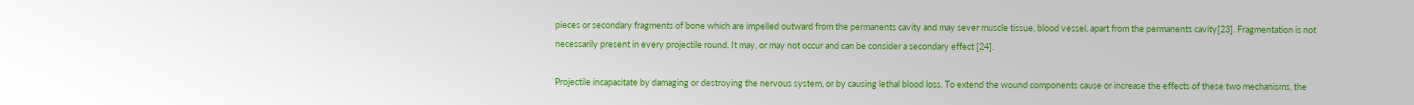pieces or secondary fragments of bone which are impelled outward from the permanents cavity and may sever muscle tissue, blood vessel, apart from the permanents cavity[23]. Fragmentation is not necessarily present in every projectile round. It may, or may not occur and can be consider a secondary effect [24].

Projectile incapacitate by damaging or destroying the nervous system, or by causing lethal blood loss. To extend the wound components cause or increase the effects of these two mechanisms, the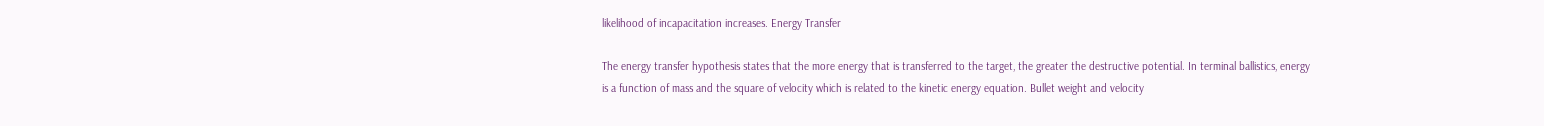likelihood of incapacitation increases. Energy Transfer

The energy transfer hypothesis states that the more energy that is transferred to the target, the greater the destructive potential. In terminal ballistics, energy is a function of mass and the square of velocity which is related to the kinetic energy equation. Bullet weight and velocity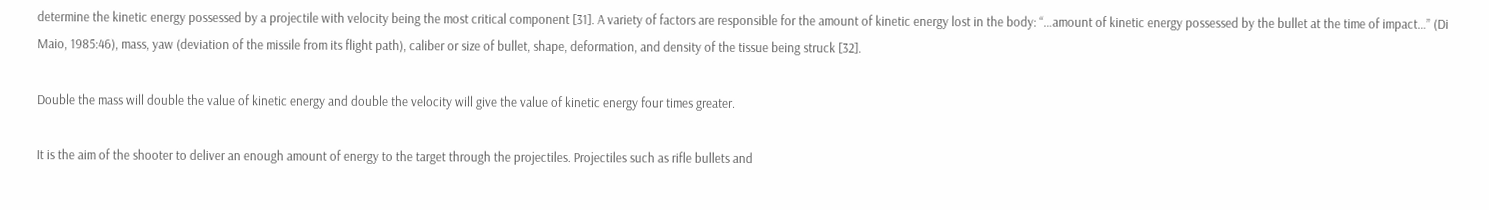determine the kinetic energy possessed by a projectile with velocity being the most critical component [31]. A variety of factors are responsible for the amount of kinetic energy lost in the body: “…amount of kinetic energy possessed by the bullet at the time of impact…” (Di Maio, 1985:46), mass, yaw (deviation of the missile from its flight path), caliber or size of bullet, shape, deformation, and density of the tissue being struck [32].

Double the mass will double the value of kinetic energy and double the velocity will give the value of kinetic energy four times greater.

It is the aim of the shooter to deliver an enough amount of energy to the target through the projectiles. Projectiles such as rifle bullets and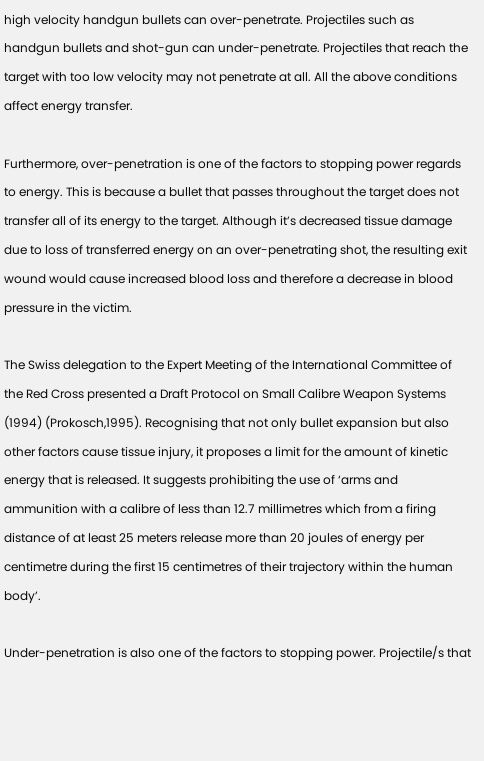high velocity handgun bullets can over-penetrate. Projectiles such as handgun bullets and shot-gun can under-penetrate. Projectiles that reach the target with too low velocity may not penetrate at all. All the above conditions affect energy transfer.

Furthermore, over-penetration is one of the factors to stopping power regards to energy. This is because a bullet that passes throughout the target does not transfer all of its energy to the target. Although it’s decreased tissue damage due to loss of transferred energy on an over-penetrating shot, the resulting exit wound would cause increased blood loss and therefore a decrease in blood pressure in the victim.

The Swiss delegation to the Expert Meeting of the International Committee of the Red Cross presented a Draft Protocol on Small Calibre Weapon Systems (1994) (Prokosch,1995). Recognising that not only bullet expansion but also other factors cause tissue injury, it proposes a limit for the amount of kinetic energy that is released. It suggests prohibiting the use of ‘arms and ammunition with a calibre of less than 12.7 millimetres which from a firing distance of at least 25 meters release more than 20 joules of energy per centimetre during the first 15 centimetres of their trajectory within the human body’.

Under-penetration is also one of the factors to stopping power. Projectile/s that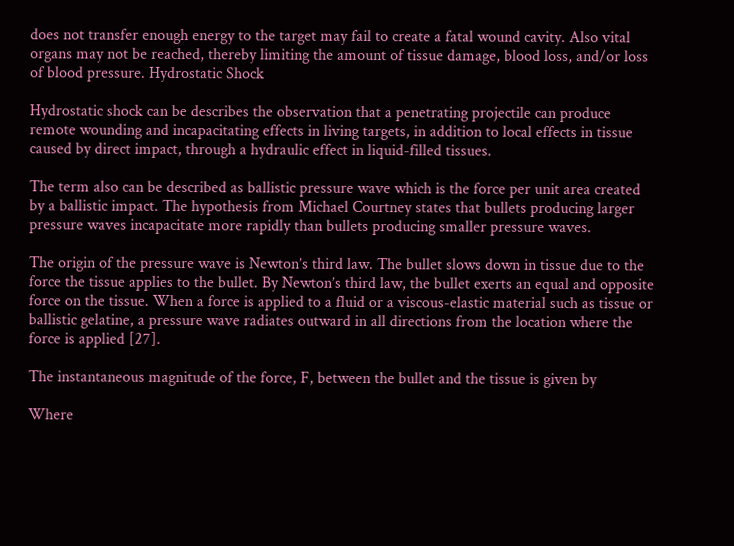does not transfer enough energy to the target may fail to create a fatal wound cavity. Also vital organs may not be reached, thereby limiting the amount of tissue damage, blood loss, and/or loss of blood pressure. Hydrostatic Shock

Hydrostatic shock can be describes the observation that a penetrating projectile can produce remote wounding and incapacitating effects in living targets, in addition to local effects in tissue caused by direct impact, through a hydraulic effect in liquid-filled tissues.

The term also can be described as ballistic pressure wave which is the force per unit area created by a ballistic impact. The hypothesis from Michael Courtney states that bullets producing larger pressure waves incapacitate more rapidly than bullets producing smaller pressure waves.

The origin of the pressure wave is Newton’s third law. The bullet slows down in tissue due to the force the tissue applies to the bullet. By Newton’s third law, the bullet exerts an equal and opposite force on the tissue. When a force is applied to a fluid or a viscous-elastic material such as tissue or ballistic gelatine, a pressure wave radiates outward in all directions from the location where the force is applied [27].

The instantaneous magnitude of the force, F, between the bullet and the tissue is given by

Where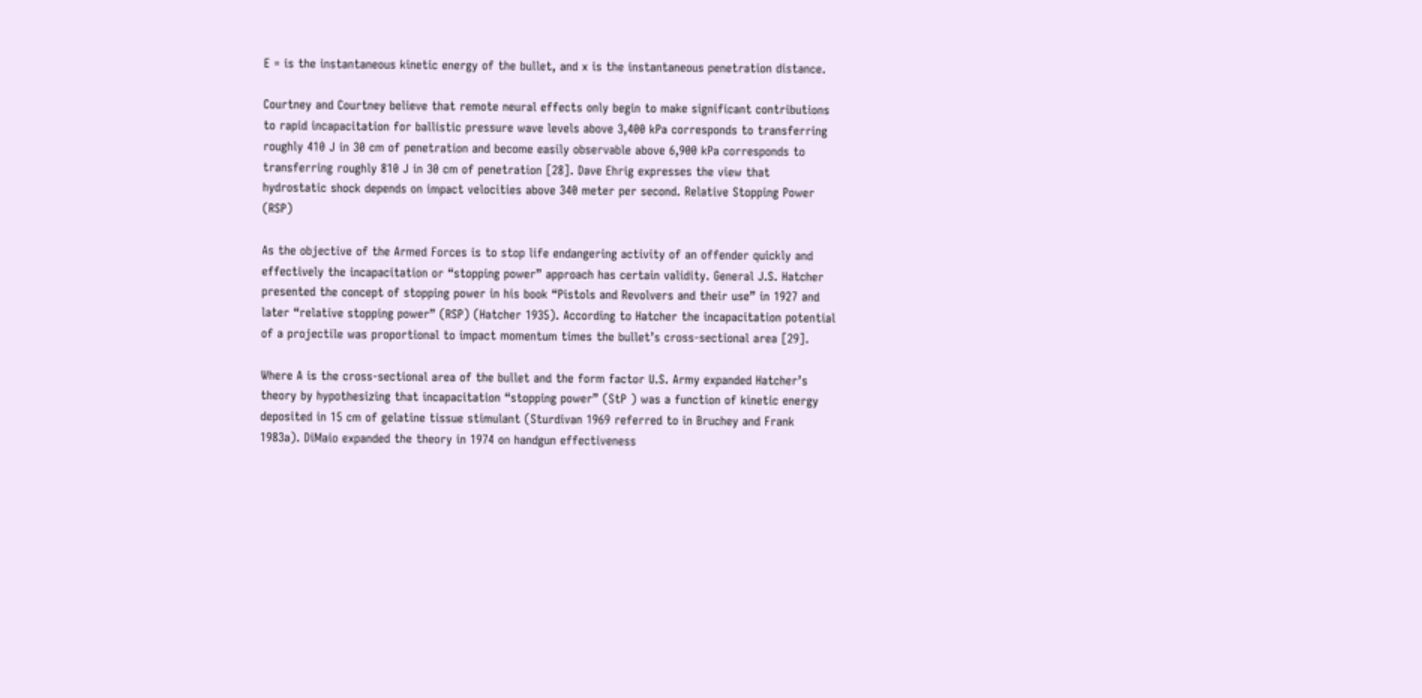E = is the instantaneous kinetic energy of the bullet, and x is the instantaneous penetration distance.

Courtney and Courtney believe that remote neural effects only begin to make significant contributions to rapid incapacitation for ballistic pressure wave levels above 3,400 kPa corresponds to transferring roughly 410 J in 30 cm of penetration and become easily observable above 6,900 kPa corresponds to transferring roughly 810 J in 30 cm of penetration [28]. Dave Ehrig expresses the view that hydrostatic shock depends on impact velocities above 340 meter per second. Relative Stopping Power (RSP)

As the objective of the Armed Forces is to stop life endangering activity of an offender quickly and effectively the incapacitation or “stopping power” approach has certain validity. General J.S. Hatcher presented the concept of stopping power in his book “Pistols and Revolvers and their use” in 1927 and later “relative stopping power” (RSP) (Hatcher 1935). According to Hatcher the incapacitation potential of a projectile was proportional to impact momentum times the bullet’s cross-sectional area [29].

Where A is the cross-sectional area of the bullet and the form factor U.S. Army expanded Hatcher’s theory by hypothesizing that incapacitation “stopping power” (StP ) was a function of kinetic energy deposited in 15 cm of gelatine tissue stimulant (Sturdivan 1969 referred to in Bruchey and Frank 1983a). DiMaio expanded the theory in 1974 on handgun effectiveness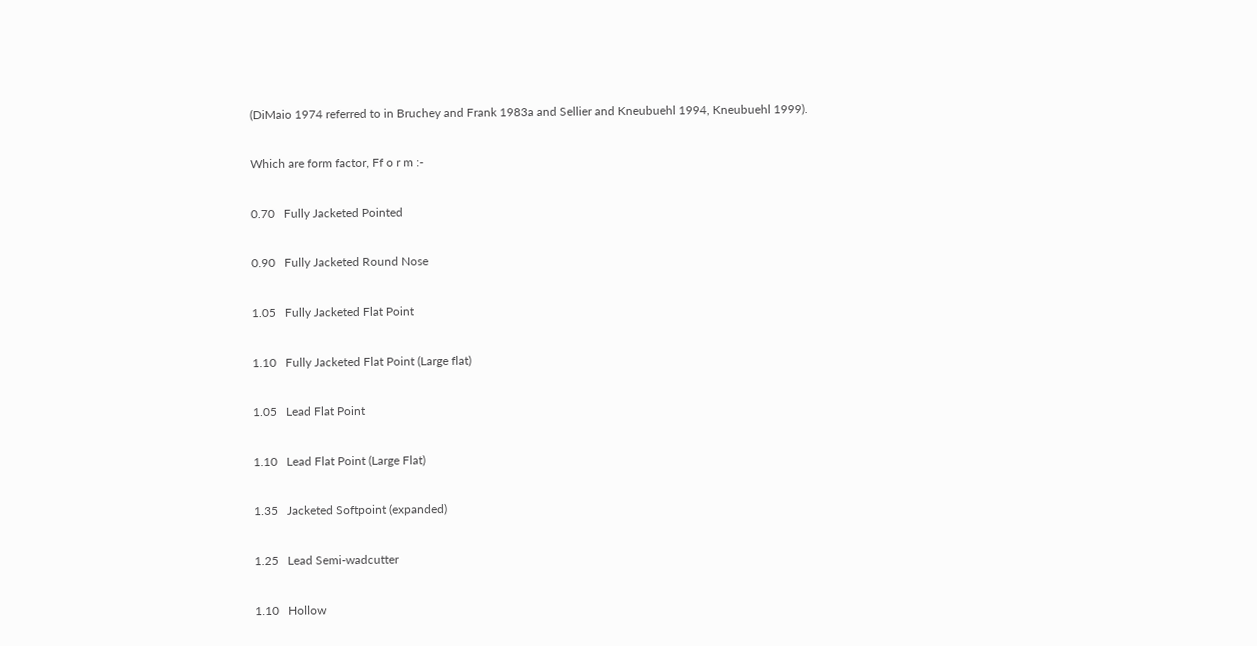(DiMaio 1974 referred to in Bruchey and Frank 1983a and Sellier and Kneubuehl 1994, Kneubuehl 1999).

Which are form factor, Ff o r m :-

0.70   Fully Jacketed Pointed

0.90   Fully Jacketed Round Nose

1.05   Fully Jacketed Flat Point

1.10   Fully Jacketed Flat Point (Large flat)

1.05   Lead Flat Point

1.10   Lead Flat Point (Large Flat)

1.35   Jacketed Softpoint (expanded)

1.25   Lead Semi-wadcutter

1.10   Hollow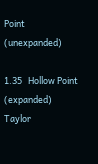Point (unexpanded)

1.35   Hollow Point (expanded) Taylor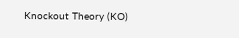Knockout Theory (KO)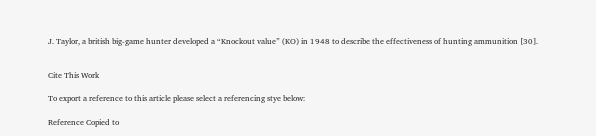J. Taylor, a british big-game hunter developed a “Knockout value” (KO) in 1948 to describe the effectiveness of hunting ammunition [30].


Cite This Work

To export a reference to this article please select a referencing stye below:

Reference Copied to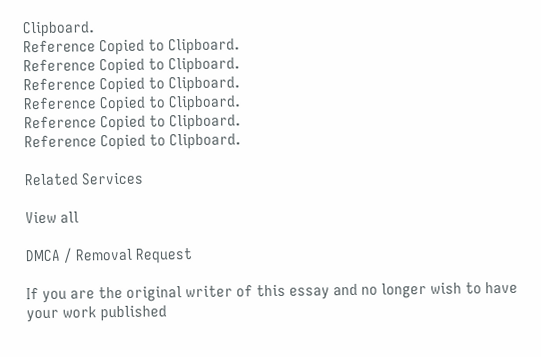Clipboard.
Reference Copied to Clipboard.
Reference Copied to Clipboard.
Reference Copied to Clipboard.
Reference Copied to Clipboard.
Reference Copied to Clipboard.
Reference Copied to Clipboard.

Related Services

View all

DMCA / Removal Request

If you are the original writer of this essay and no longer wish to have your work published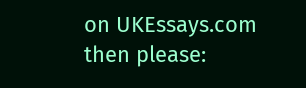on UKEssays.com then please: